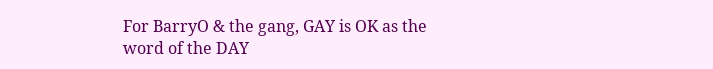For BarryO & the gang, GAY is OK as the word of the DAY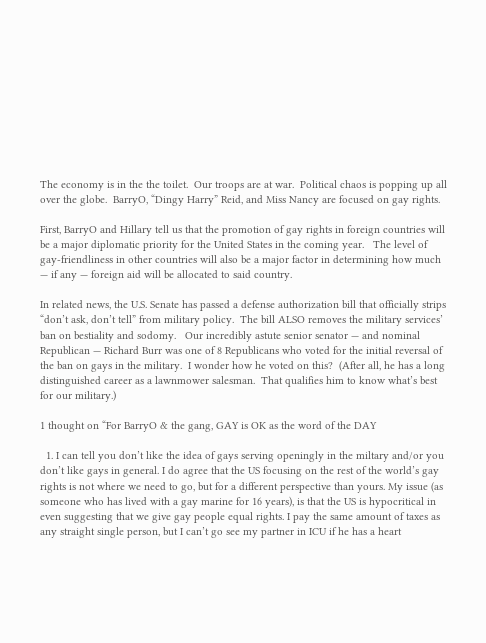The economy is in the the toilet.  Our troops are at war.  Political chaos is popping up all over the globe.  BarryO, “Dingy Harry” Reid, and Miss Nancy are focused on gay rights.

First, BarryO and Hillary tell us that the promotion of gay rights in foreign countries will be a major diplomatic priority for the United States in the coming year.   The level of gay-friendliness in other countries will also be a major factor in determining how much — if any — foreign aid will be allocated to said country.

In related news, the U.S. Senate has passed a defense authorization bill that officially strips “don’t ask, don’t tell” from military policy.  The bill ALSO removes the military services’ ban on bestiality and sodomy.   Our incredibly astute senior senator — and nominal Republican — Richard Burr was one of 8 Republicans who voted for the initial reversal of  the ban on gays in the military.  I wonder how he voted on this?  (After all, he has a long distinguished career as a lawnmower salesman.  That qualifies him to know what’s best for our military.)

1 thought on “For BarryO & the gang, GAY is OK as the word of the DAY

  1. I can tell you don’t like the idea of gays serving openingly in the miltary and/or you don’t like gays in general. I do agree that the US focusing on the rest of the world’s gay rights is not where we need to go, but for a different perspective than yours. My issue (as someone who has lived with a gay marine for 16 years), is that the US is hypocritical in even suggesting that we give gay people equal rights. I pay the same amount of taxes as any straight single person, but I can’t go see my partner in ICU if he has a heart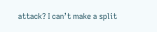attack? I can’t make a split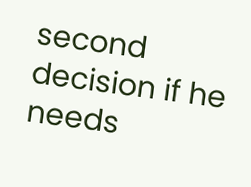second decision if he needs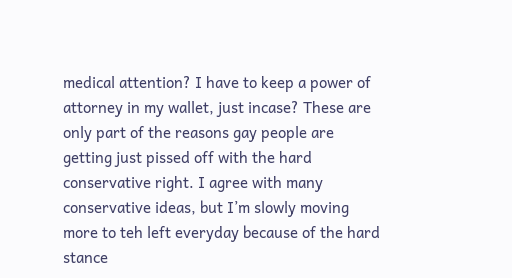medical attention? I have to keep a power of attorney in my wallet, just incase? These are only part of the reasons gay people are getting just pissed off with the hard conservative right. I agree with many conservative ideas, but I’m slowly moving more to teh left everyday because of the hard stance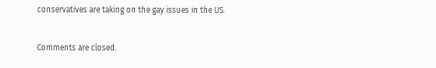conservatives are taking on the gay issues in the US.

Comments are closed.